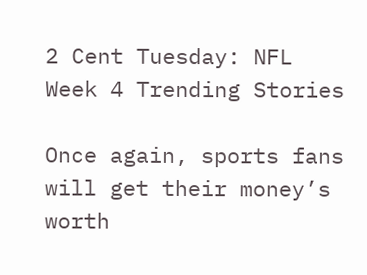2 Cent Tuesday: NFL Week 4 Trending Stories

Once again, sports fans will get their money’s worth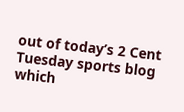out of today’s 2 Cent Tuesday sports blog which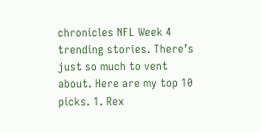chronicles NFL Week 4 trending stories. There’s just so much to vent about. Here are my top 10 picks. 1. Rex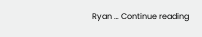Ryan … Continue reading